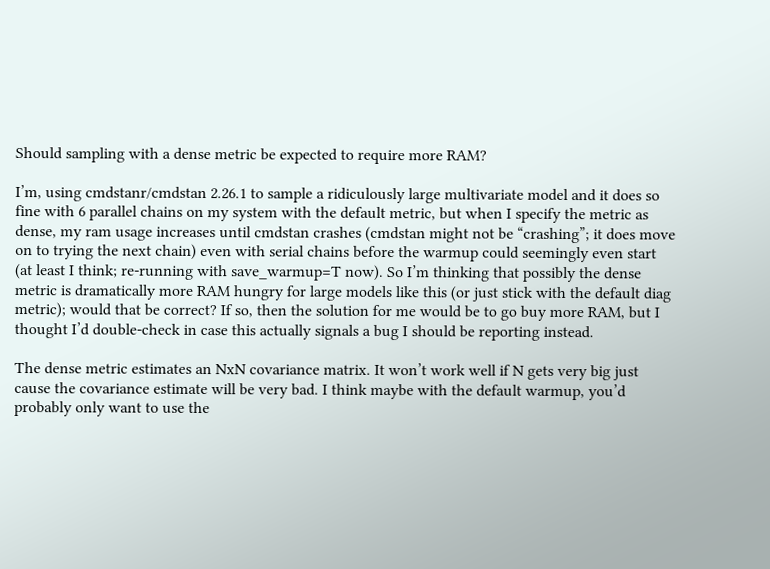Should sampling with a dense metric be expected to require more RAM?

I’m, using cmdstanr/cmdstan 2.26.1 to sample a ridiculously large multivariate model and it does so fine with 6 parallel chains on my system with the default metric, but when I specify the metric as dense, my ram usage increases until cmdstan crashes (cmdstan might not be “crashing”; it does move on to trying the next chain) even with serial chains before the warmup could seemingly even start (at least I think; re-running with save_warmup=T now). So I’m thinking that possibly the dense metric is dramatically more RAM hungry for large models like this (or just stick with the default diag metric); would that be correct? If so, then the solution for me would be to go buy more RAM, but I thought I’d double-check in case this actually signals a bug I should be reporting instead.

The dense metric estimates an NxN covariance matrix. It won’t work well if N gets very big just cause the covariance estimate will be very bad. I think maybe with the default warmup, you’d probably only want to use the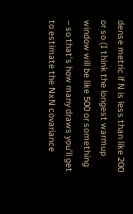dense metric if N is less than like 200 or so (I think the longest warmup window will be like 500 or something – so that’s how many draws you’ll get to estimate the NxN covariance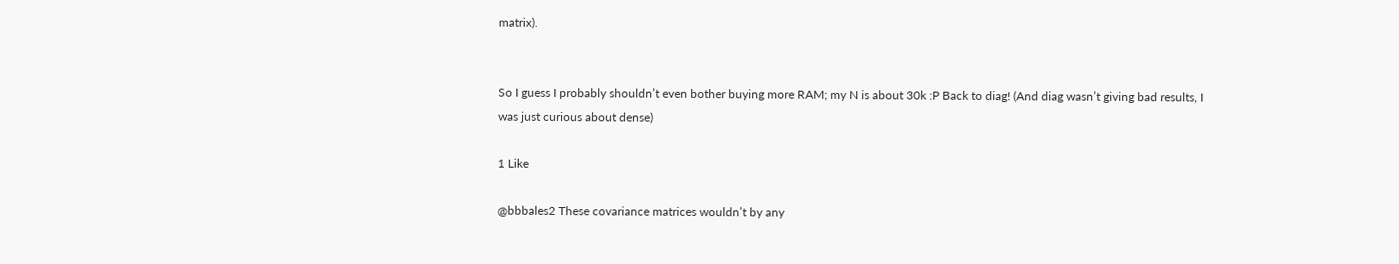matrix).


So I guess I probably shouldn’t even bother buying more RAM; my N is about 30k :P Back to diag! (And diag wasn’t giving bad results, I was just curious about dense)

1 Like

@bbbales2 These covariance matrices wouldn’t by any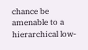chance be amenable to a hierarchical low-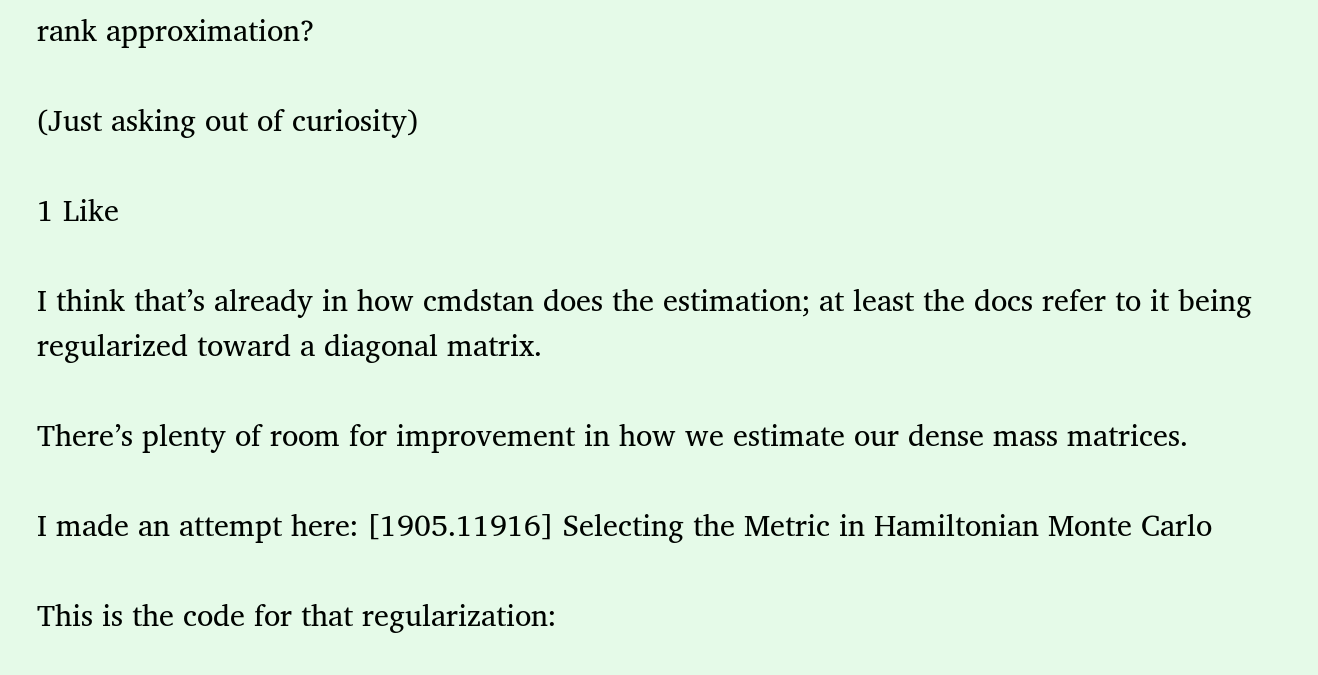rank approximation?

(Just asking out of curiosity)

1 Like

I think that’s already in how cmdstan does the estimation; at least the docs refer to it being regularized toward a diagonal matrix.

There’s plenty of room for improvement in how we estimate our dense mass matrices.

I made an attempt here: [1905.11916] Selecting the Metric in Hamiltonian Monte Carlo

This is the code for that regularization: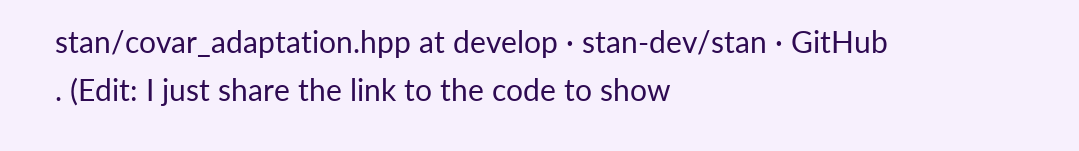stan/covar_adaptation.hpp at develop · stan-dev/stan · GitHub . (Edit: I just share the link to the code to show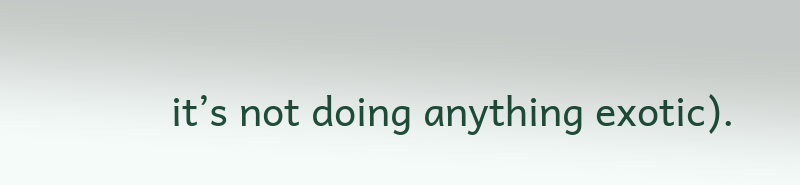it’s not doing anything exotic).